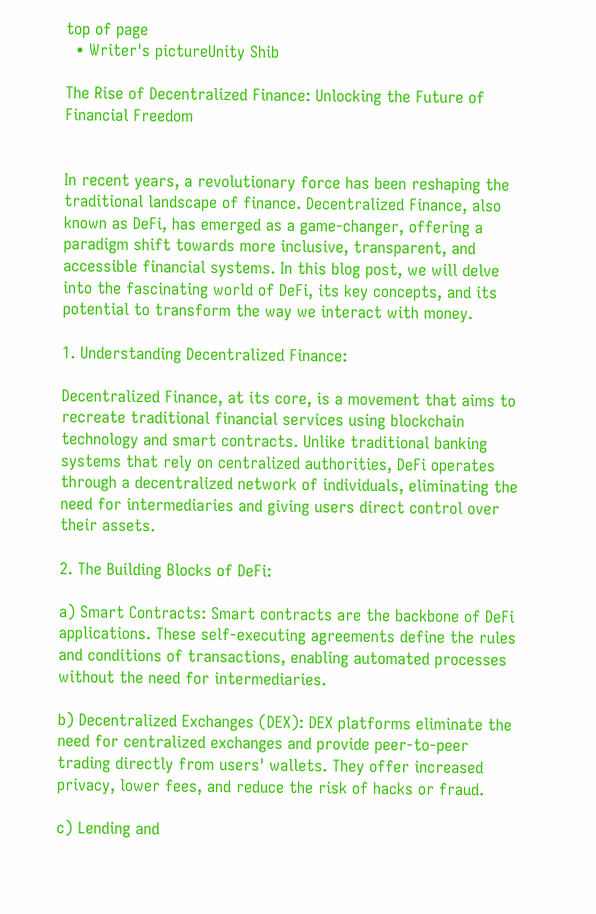top of page
  • Writer's pictureUnity Shib

The Rise of Decentralized Finance: Unlocking the Future of Financial Freedom


In recent years, a revolutionary force has been reshaping the traditional landscape of finance. Decentralized Finance, also known as DeFi, has emerged as a game-changer, offering a paradigm shift towards more inclusive, transparent, and accessible financial systems. In this blog post, we will delve into the fascinating world of DeFi, its key concepts, and its potential to transform the way we interact with money.

1. Understanding Decentralized Finance:

Decentralized Finance, at its core, is a movement that aims to recreate traditional financial services using blockchain technology and smart contracts. Unlike traditional banking systems that rely on centralized authorities, DeFi operates through a decentralized network of individuals, eliminating the need for intermediaries and giving users direct control over their assets.

2. The Building Blocks of DeFi:

a) Smart Contracts: Smart contracts are the backbone of DeFi applications. These self-executing agreements define the rules and conditions of transactions, enabling automated processes without the need for intermediaries.

b) Decentralized Exchanges (DEX): DEX platforms eliminate the need for centralized exchanges and provide peer-to-peer trading directly from users' wallets. They offer increased privacy, lower fees, and reduce the risk of hacks or fraud.

c) Lending and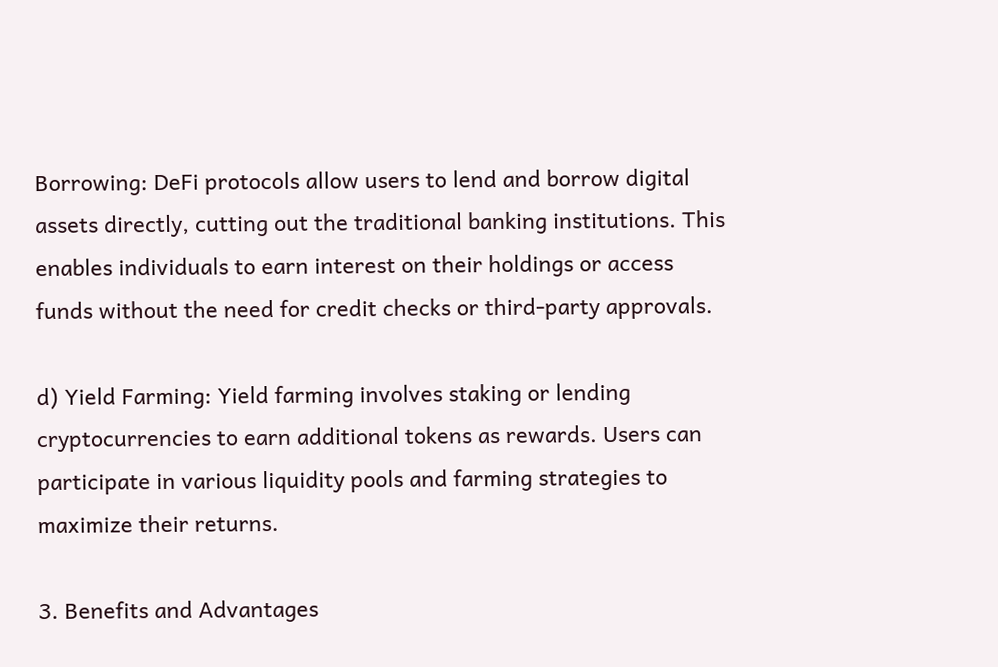Borrowing: DeFi protocols allow users to lend and borrow digital assets directly, cutting out the traditional banking institutions. This enables individuals to earn interest on their holdings or access funds without the need for credit checks or third-party approvals.

d) Yield Farming: Yield farming involves staking or lending cryptocurrencies to earn additional tokens as rewards. Users can participate in various liquidity pools and farming strategies to maximize their returns.

3. Benefits and Advantages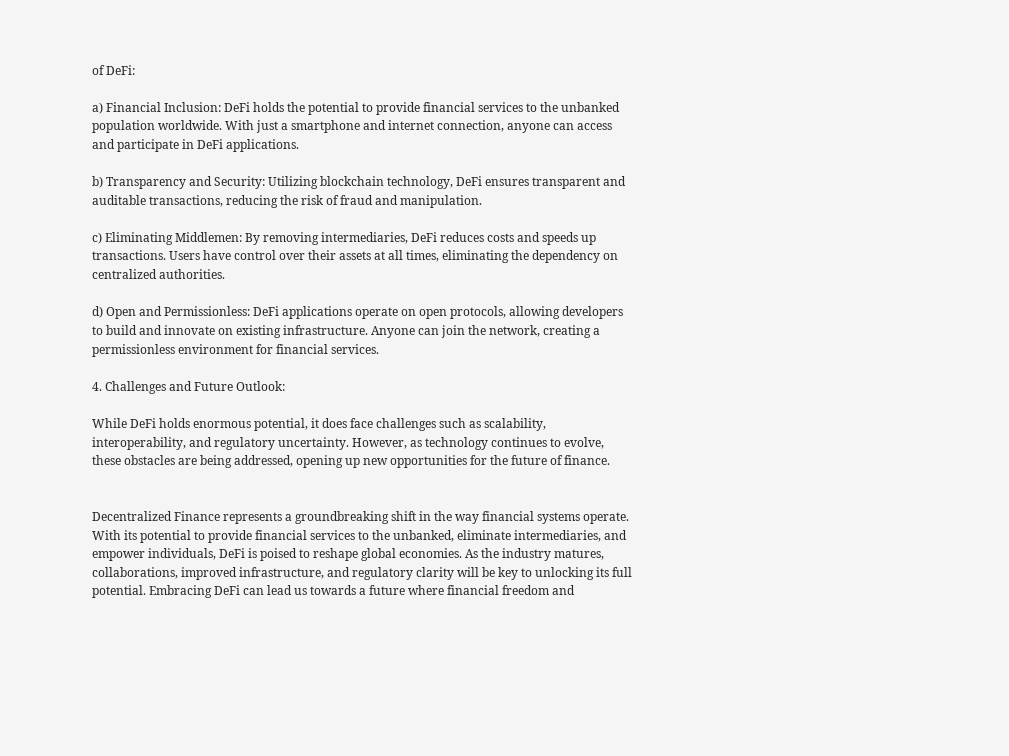of DeFi:

a) Financial Inclusion: DeFi holds the potential to provide financial services to the unbanked population worldwide. With just a smartphone and internet connection, anyone can access and participate in DeFi applications.

b) Transparency and Security: Utilizing blockchain technology, DeFi ensures transparent and auditable transactions, reducing the risk of fraud and manipulation.

c) Eliminating Middlemen: By removing intermediaries, DeFi reduces costs and speeds up transactions. Users have control over their assets at all times, eliminating the dependency on centralized authorities.

d) Open and Permissionless: DeFi applications operate on open protocols, allowing developers to build and innovate on existing infrastructure. Anyone can join the network, creating a permissionless environment for financial services.

4. Challenges and Future Outlook:

While DeFi holds enormous potential, it does face challenges such as scalability, interoperability, and regulatory uncertainty. However, as technology continues to evolve, these obstacles are being addressed, opening up new opportunities for the future of finance.


Decentralized Finance represents a groundbreaking shift in the way financial systems operate. With its potential to provide financial services to the unbanked, eliminate intermediaries, and empower individuals, DeFi is poised to reshape global economies. As the industry matures, collaborations, improved infrastructure, and regulatory clarity will be key to unlocking its full potential. Embracing DeFi can lead us towards a future where financial freedom and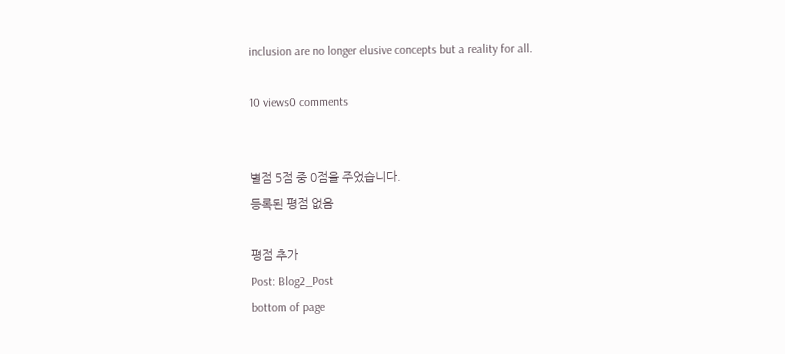inclusion are no longer elusive concepts but a reality for all.

10 views0 comments


별점 5점 중 0점을 주었습니다.
등록된 평점 없음

평점 추가
Post: Blog2_Post
bottom of page